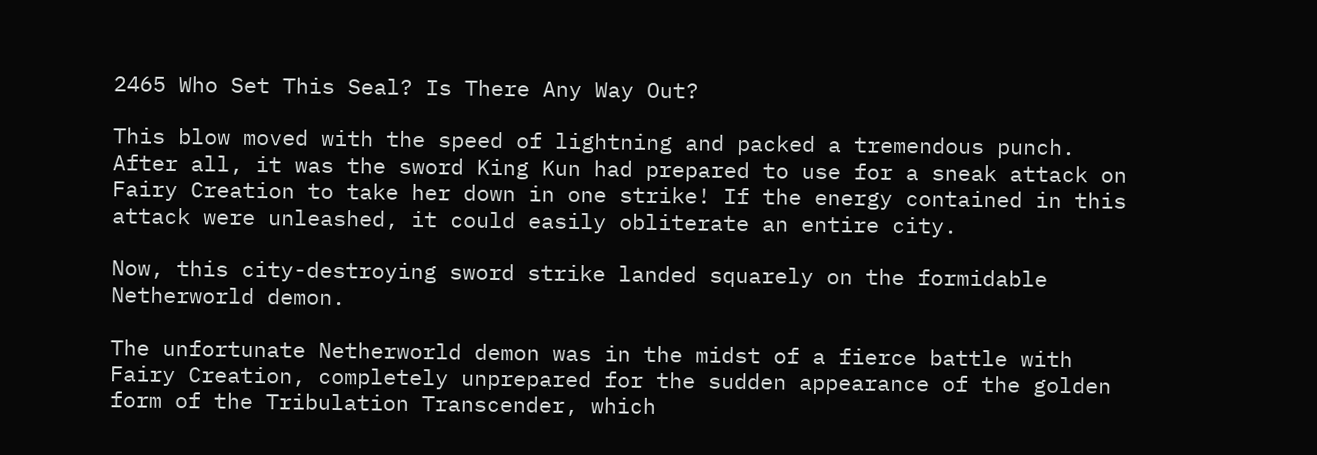2465 Who Set This Seal? Is There Any Way Out?

This blow moved with the speed of lightning and packed a tremendous punch. After all, it was the sword King Kun had prepared to use for a sneak attack on Fairy Creation to take her down in one strike! If the energy contained in this attack were unleashed, it could easily obliterate an entire city.

Now, this city-destroying sword strike landed squarely on the formidable Netherworld demon.

The unfortunate Netherworld demon was in the midst of a fierce battle with Fairy Creation, completely unprepared for the sudden appearance of the golden form of the Tribulation Transcender, which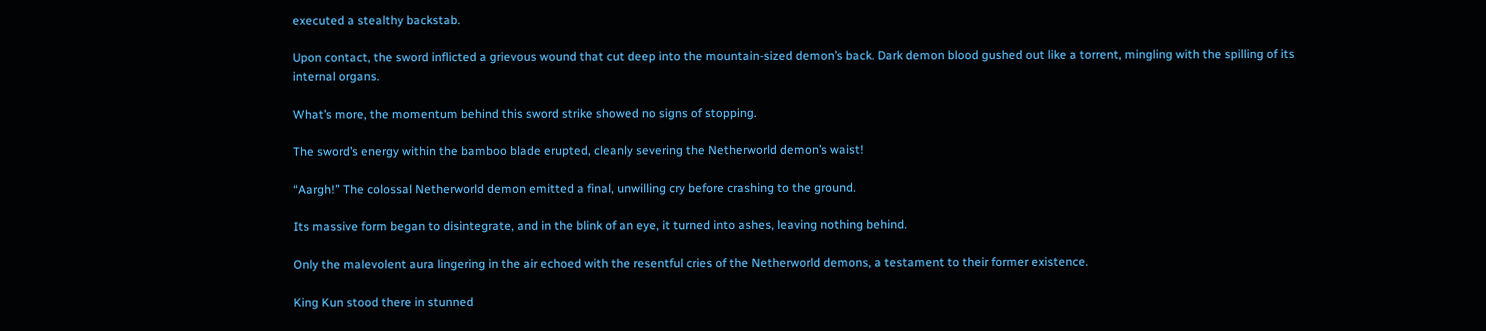executed a stealthy backstab.

Upon contact, the sword inflicted a grievous wound that cut deep into the mountain-sized demon’s back. Dark demon blood gushed out like a torrent, mingling with the spilling of its internal organs.

What’s more, the momentum behind this sword strike showed no signs of stopping.

The sword’s energy within the bamboo blade erupted, cleanly severing the Netherworld demon’s waist!

“Aargh!” The colossal Netherworld demon emitted a final, unwilling cry before crashing to the ground.

Its massive form began to disintegrate, and in the blink of an eye, it turned into ashes, leaving nothing behind.

Only the malevolent aura lingering in the air echoed with the resentful cries of the Netherworld demons, a testament to their former existence.

King Kun stood there in stunned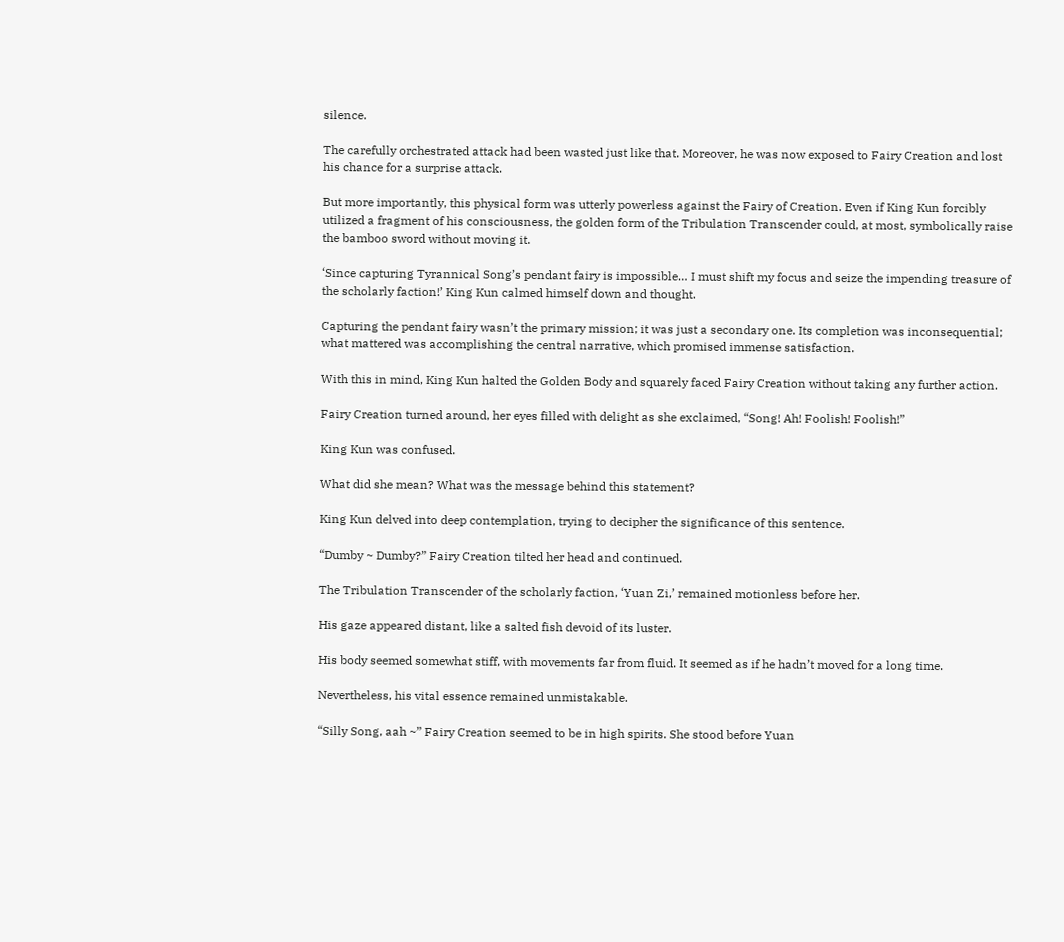silence.

The carefully orchestrated attack had been wasted just like that. Moreover, he was now exposed to Fairy Creation and lost his chance for a surprise attack.

But more importantly, this physical form was utterly powerless against the Fairy of Creation. Even if King Kun forcibly utilized a fragment of his consciousness, the golden form of the Tribulation Transcender could, at most, symbolically raise the bamboo sword without moving it.

‘Since capturing Tyrannical Song’s pendant fairy is impossible… I must shift my focus and seize the impending treasure of the scholarly faction!’ King Kun calmed himself down and thought.

Capturing the pendant fairy wasn’t the primary mission; it was just a secondary one. Its completion was inconsequential; what mattered was accomplishing the central narrative, which promised immense satisfaction.

With this in mind, King Kun halted the Golden Body and squarely faced Fairy Creation without taking any further action.

Fairy Creation turned around, her eyes filled with delight as she exclaimed, “Song! Ah! Foolish! Foolish!”

King Kun was confused.

What did she mean? What was the message behind this statement?

King Kun delved into deep contemplation, trying to decipher the significance of this sentence.

“Dumby ~ Dumby?” Fairy Creation tilted her head and continued.

The Tribulation Transcender of the scholarly faction, ‘Yuan Zi,’ remained motionless before her.

His gaze appeared distant, like a salted fish devoid of its luster.

His body seemed somewhat stiff, with movements far from fluid. It seemed as if he hadn’t moved for a long time.

Nevertheless, his vital essence remained unmistakable.

“Silly Song, aah ~” Fairy Creation seemed to be in high spirits. She stood before Yuan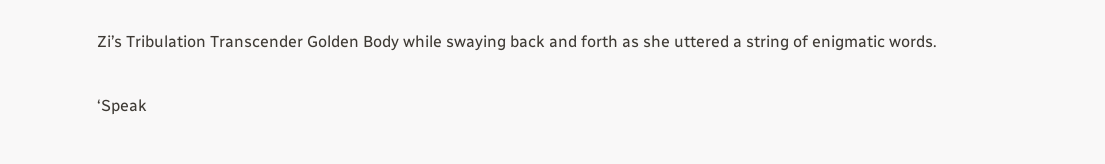Zi’s Tribulation Transcender Golden Body while swaying back and forth as she uttered a string of enigmatic words.

‘Speak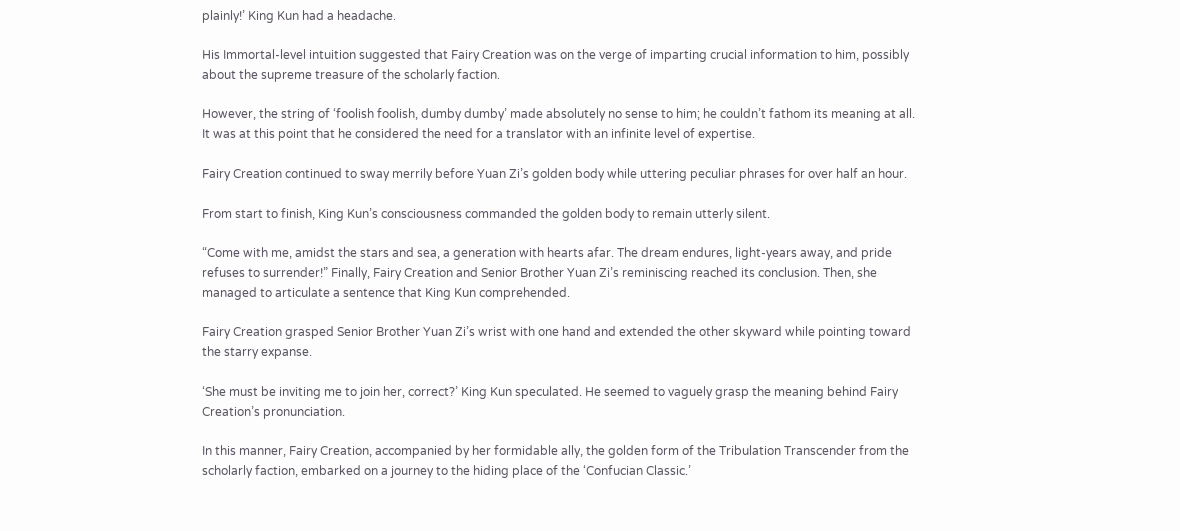plainly!’ King Kun had a headache.

His Immortal-level intuition suggested that Fairy Creation was on the verge of imparting crucial information to him, possibly about the supreme treasure of the scholarly faction.

However, the string of ‘foolish foolish, dumby dumby’ made absolutely no sense to him; he couldn’t fathom its meaning at all. It was at this point that he considered the need for a translator with an infinite level of expertise.

Fairy Creation continued to sway merrily before Yuan Zi’s golden body while uttering peculiar phrases for over half an hour.

From start to finish, King Kun’s consciousness commanded the golden body to remain utterly silent.

“Come with me, amidst the stars and sea, a generation with hearts afar. The dream endures, light-years away, and pride refuses to surrender!” Finally, Fairy Creation and Senior Brother Yuan Zi’s reminiscing reached its conclusion. Then, she managed to articulate a sentence that King Kun comprehended.

Fairy Creation grasped Senior Brother Yuan Zi’s wrist with one hand and extended the other skyward while pointing toward the starry expanse.

‘She must be inviting me to join her, correct?’ King Kun speculated. He seemed to vaguely grasp the meaning behind Fairy Creation’s pronunciation.

In this manner, Fairy Creation, accompanied by her formidable ally, the golden form of the Tribulation Transcender from the scholarly faction, embarked on a journey to the hiding place of the ‘Confucian Classic.’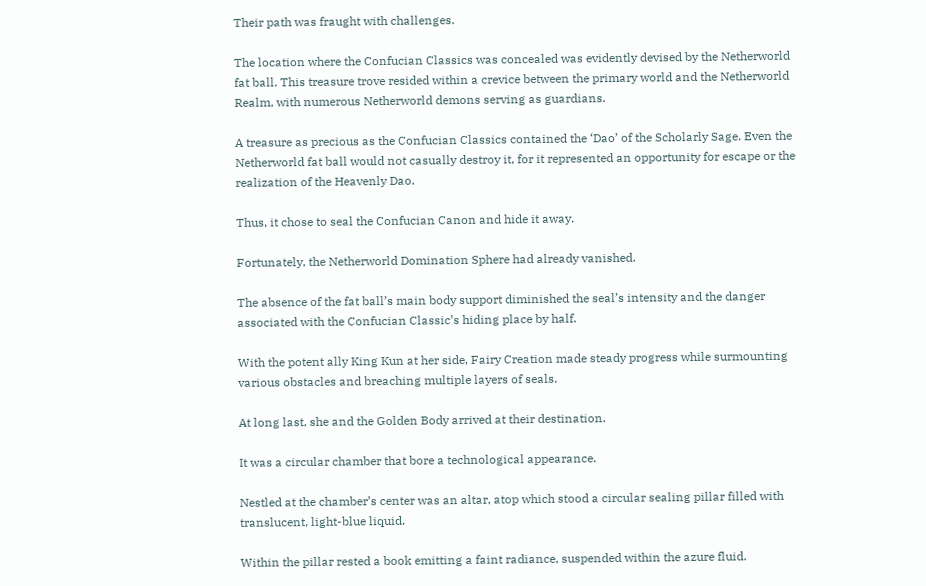Their path was fraught with challenges.

The location where the Confucian Classics was concealed was evidently devised by the Netherworld fat ball. This treasure trove resided within a crevice between the primary world and the Netherworld Realm, with numerous Netherworld demons serving as guardians.

A treasure as precious as the Confucian Classics contained the ‘Dao’ of the Scholarly Sage. Even the Netherworld fat ball would not casually destroy it, for it represented an opportunity for escape or the realization of the Heavenly Dao.

Thus, it chose to seal the Confucian Canon and hide it away.

Fortunately, the Netherworld Domination Sphere had already vanished.

The absence of the fat ball’s main body support diminished the seal’s intensity and the danger associated with the Confucian Classic’s hiding place by half.

With the potent ally King Kun at her side, Fairy Creation made steady progress while surmounting various obstacles and breaching multiple layers of seals.

At long last, she and the Golden Body arrived at their destination.

It was a circular chamber that bore a technological appearance.

Nestled at the chamber’s center was an altar, atop which stood a circular sealing pillar filled with translucent, light-blue liquid.

Within the pillar rested a book emitting a faint radiance, suspended within the azure fluid.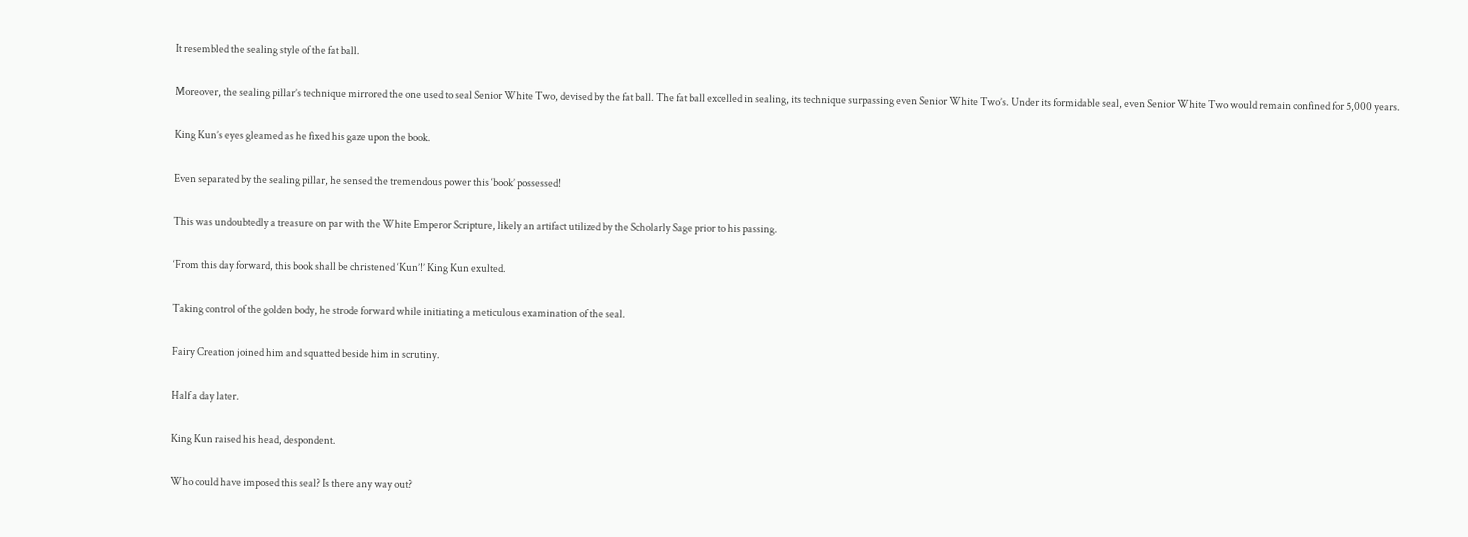It resembled the sealing style of the fat ball.

Moreover, the sealing pillar’s technique mirrored the one used to seal Senior White Two, devised by the fat ball. The fat ball excelled in sealing, its technique surpassing even Senior White Two’s. Under its formidable seal, even Senior White Two would remain confined for 5,000 years.

King Kun’s eyes gleamed as he fixed his gaze upon the book.

Even separated by the sealing pillar, he sensed the tremendous power this ‘book’ possessed!

This was undoubtedly a treasure on par with the White Emperor Scripture, likely an artifact utilized by the Scholarly Sage prior to his passing.

‘From this day forward, this book shall be christened ‘Kun’!’ King Kun exulted.

Taking control of the golden body, he strode forward while initiating a meticulous examination of the seal.

Fairy Creation joined him and squatted beside him in scrutiny.

Half a day later.

King Kun raised his head, despondent.

Who could have imposed this seal? Is there any way out?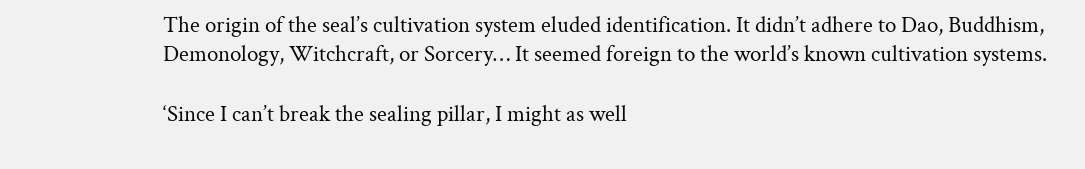The origin of the seal’s cultivation system eluded identification. It didn’t adhere to Dao, Buddhism, Demonology, Witchcraft, or Sorcery… It seemed foreign to the world’s known cultivation systems.

‘Since I can’t break the sealing pillar, I might as well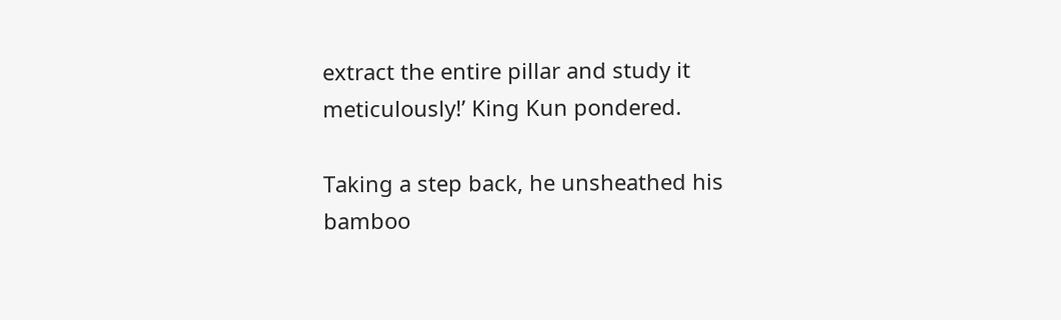extract the entire pillar and study it meticulously!’ King Kun pondered.

Taking a step back, he unsheathed his bamboo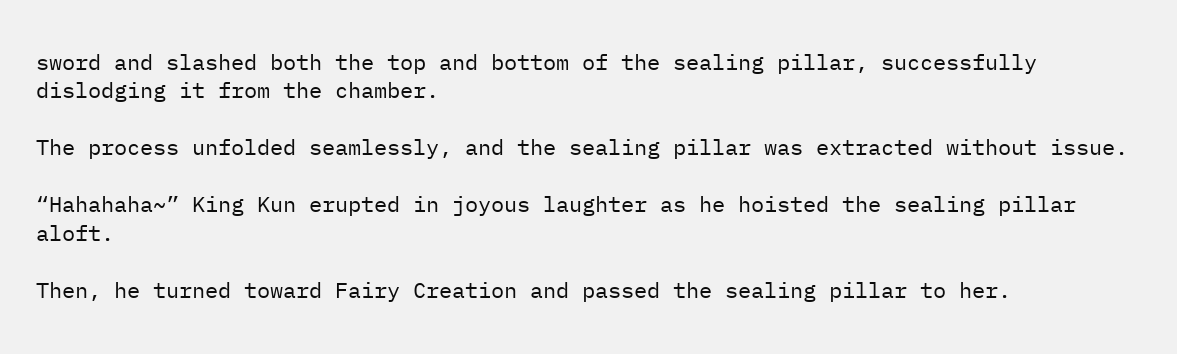sword and slashed both the top and bottom of the sealing pillar, successfully dislodging it from the chamber.

The process unfolded seamlessly, and the sealing pillar was extracted without issue.

“Hahahaha~” King Kun erupted in joyous laughter as he hoisted the sealing pillar aloft.

Then, he turned toward Fairy Creation and passed the sealing pillar to her.